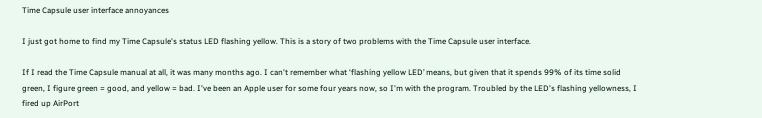Time Capsule user interface annoyances

I just got home to find my Time Capsule's status LED flashing yellow. This is a story of two problems with the Time Capsule user interface.

If I read the Time Capsule manual at all, it was many months ago. I can't remember what ‘flashing yellow LED’ means, but given that it spends 99% of its time solid green, I figure green = good, and yellow = bad. I've been an Apple user for some four years now, so I'm with the program. Troubled by the LED's flashing yellowness, I fired up AirPort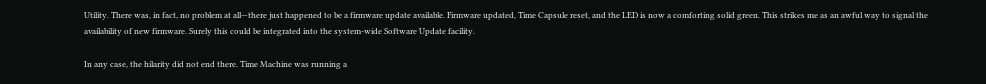Utility. There was, in fact, no problem at all—there just happened to be a firmware update available. Firmware updated, Time Capsule reset, and the LED is now a comforting solid green. This strikes me as an awful way to signal the availability of new firmware. Surely this could be integrated into the system-wide Software Update facility.

In any case, the hilarity did not end there. Time Machine was running a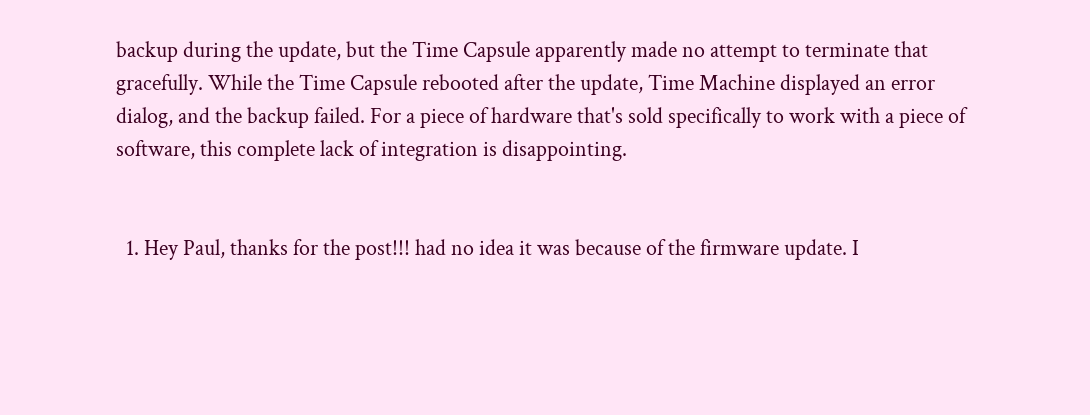backup during the update, but the Time Capsule apparently made no attempt to terminate that gracefully. While the Time Capsule rebooted after the update, Time Machine displayed an error dialog, and the backup failed. For a piece of hardware that's sold specifically to work with a piece of software, this complete lack of integration is disappointing.


  1. Hey Paul, thanks for the post!!! had no idea it was because of the firmware update. I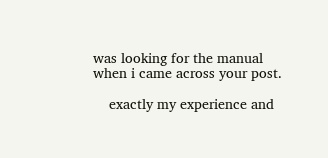was looking for the manual when i came across your post.

    exactly my experience and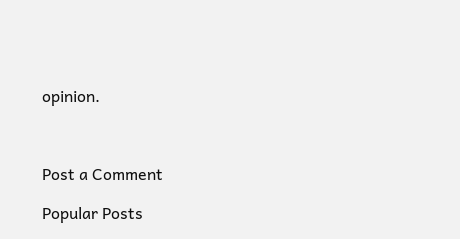opinion.



Post a Comment

Popular Posts